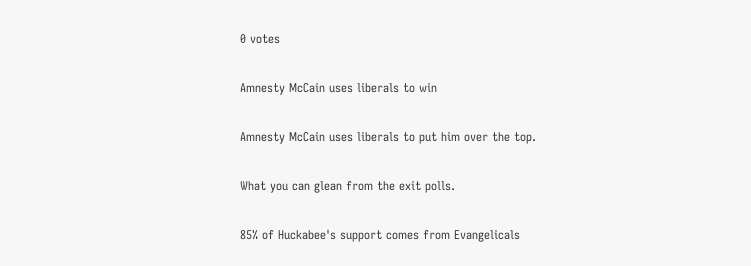0 votes

Amnesty McCain uses liberals to win

Amnesty McCain uses liberals to put him over the top.

What you can glean from the exit polls.

85% of Huckabee's support comes from Evangelicals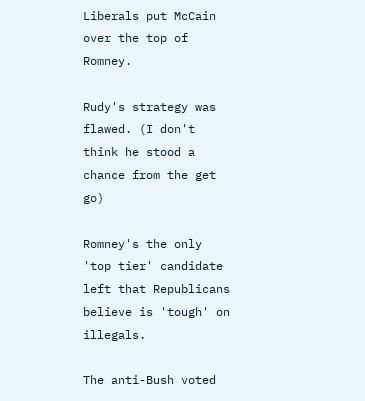Liberals put McCain over the top of Romney.

Rudy's strategy was flawed. (I don't think he stood a chance from the get go)

Romney's the only 'top tier' candidate left that Republicans believe is 'tough' on illegals.

The anti-Bush voted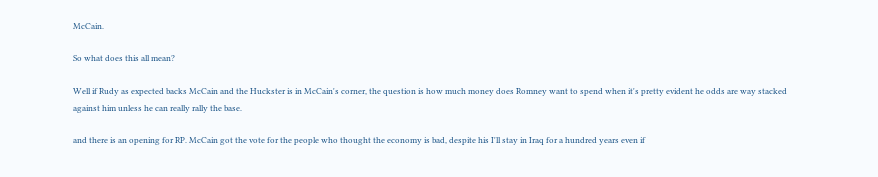McCain.

So what does this all mean?

Well if Rudy as expected backs McCain and the Huckster is in McCain's corner, the question is how much money does Romney want to spend when it's pretty evident he odds are way stacked against him unless he can really rally the base.

and there is an opening for RP. McCain got the vote for the people who thought the economy is bad, despite his I'll stay in Iraq for a hundred years even if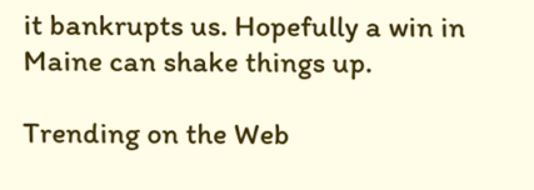it bankrupts us. Hopefully a win in Maine can shake things up.

Trending on the Web